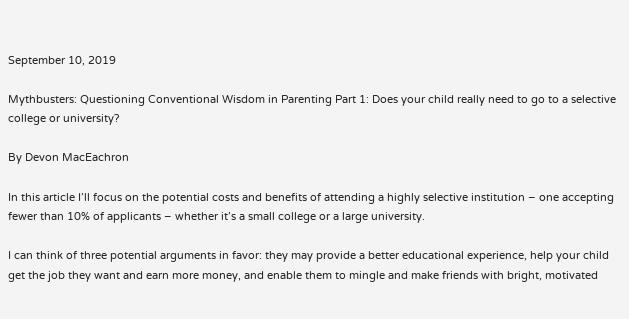September 10, 2019

Mythbusters: Questioning Conventional Wisdom in Parenting Part 1: Does your child really need to go to a selective college or university?

By Devon MacEachron

In this article I’ll focus on the potential costs and benefits of attending a highly selective institution – one accepting fewer than 10% of applicants – whether it’s a small college or a large university.

I can think of three potential arguments in favor: they may provide a better educational experience, help your child get the job they want and earn more money, and enable them to mingle and make friends with bright, motivated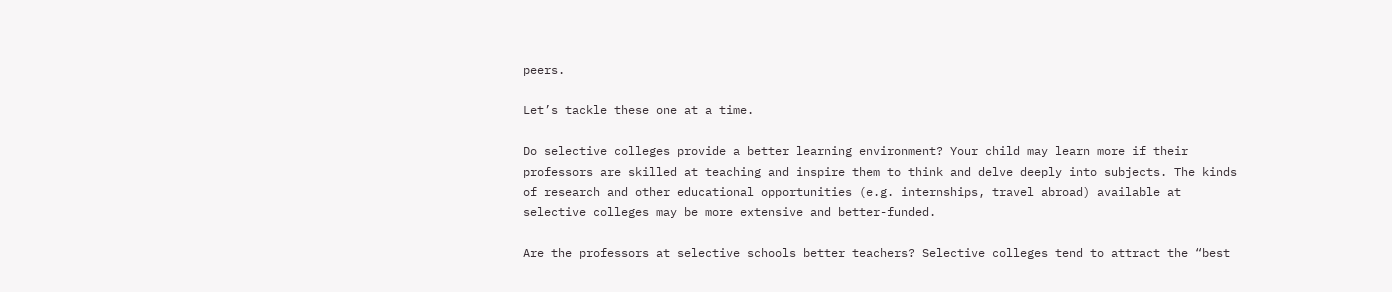peers.

Let’s tackle these one at a time.

Do selective colleges provide a better learning environment? Your child may learn more if their professors are skilled at teaching and inspire them to think and delve deeply into subjects. The kinds of research and other educational opportunities (e.g. internships, travel abroad) available at selective colleges may be more extensive and better-funded.

Are the professors at selective schools better teachers? Selective colleges tend to attract the “best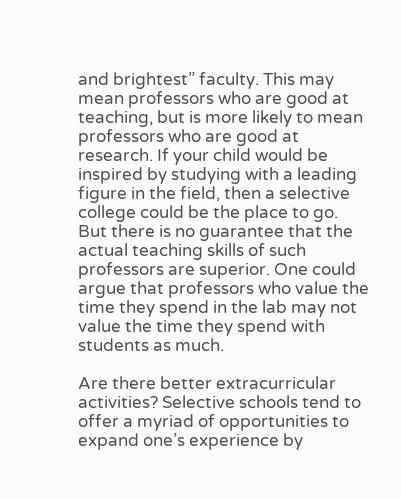and brightest” faculty. This may mean professors who are good at teaching, but is more likely to mean professors who are good at research. If your child would be inspired by studying with a leading figure in the field, then a selective college could be the place to go. But there is no guarantee that the actual teaching skills of such professors are superior. One could argue that professors who value the time they spend in the lab may not value the time they spend with students as much.

Are there better extracurricular activities? Selective schools tend to offer a myriad of opportunities to expand one’s experience by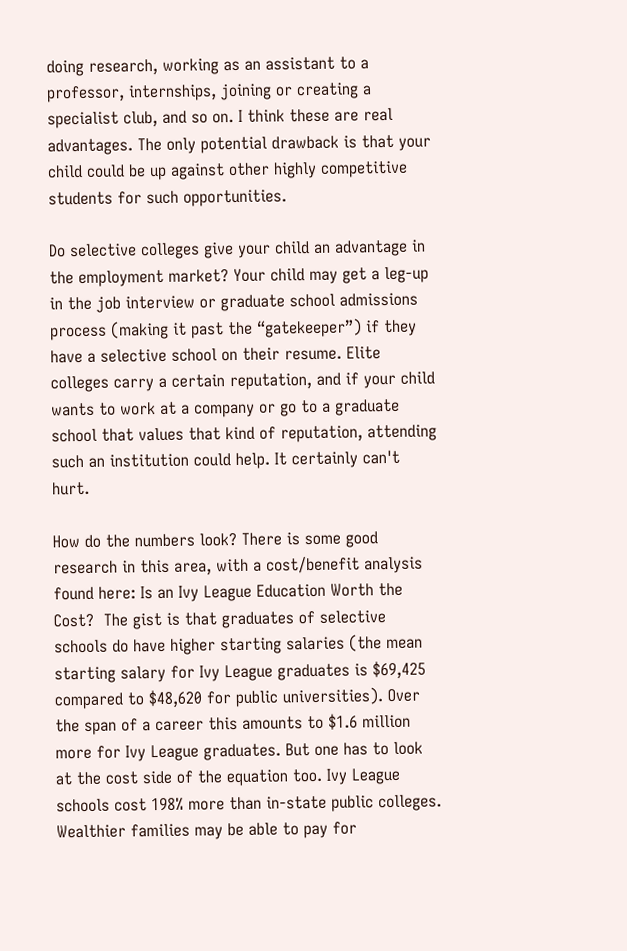doing research, working as an assistant to a professor, internships, joining or creating a specialist club, and so on. I think these are real advantages. The only potential drawback is that your child could be up against other highly competitive students for such opportunities.

Do selective colleges give your child an advantage in the employment market? Your child may get a leg-up in the job interview or graduate school admissions process (making it past the “gatekeeper”) if they have a selective school on their resume. Elite colleges carry a certain reputation, and if your child wants to work at a company or go to a graduate school that values that kind of reputation, attending such an institution could help. It certainly can't hurt.

How do the numbers look? There is some good research in this area, with a cost/benefit analysis found here: Is an Ivy League Education Worth the Cost?  The gist is that graduates of selective schools do have higher starting salaries (the mean starting salary for Ivy League graduates is $69,425 compared to $48,620 for public universities). Over the span of a career this amounts to $1.6 million more for Ivy League graduates. But one has to look at the cost side of the equation too. Ivy League schools cost 198% more than in-state public colleges. Wealthier families may be able to pay for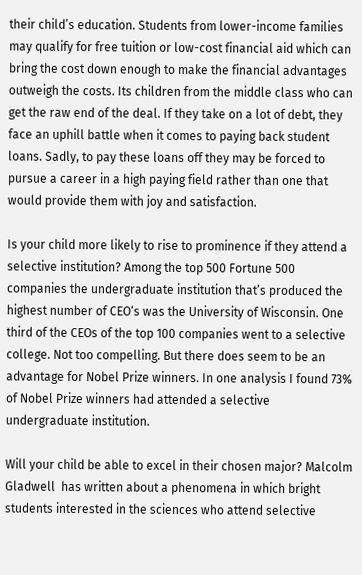their child’s education. Students from lower-income families may qualify for free tuition or low-cost financial aid which can bring the cost down enough to make the financial advantages outweigh the costs. Its children from the middle class who can get the raw end of the deal. If they take on a lot of debt, they face an uphill battle when it comes to paying back student loans. Sadly, to pay these loans off they may be forced to pursue a career in a high paying field rather than one that would provide them with joy and satisfaction.

Is your child more likely to rise to prominence if they attend a selective institution? Among the top 500 Fortune 500 companies the undergraduate institution that’s produced the highest number of CEO‘s was the University of Wisconsin. One third of the CEOs of the top 100 companies went to a selective college. Not too compelling. But there does seem to be an advantage for Nobel Prize winners. In one analysis I found 73% of Nobel Prize winners had attended a selective undergraduate institution.

Will your child be able to excel in their chosen major? Malcolm Gladwell  has written about a phenomena in which bright students interested in the sciences who attend selective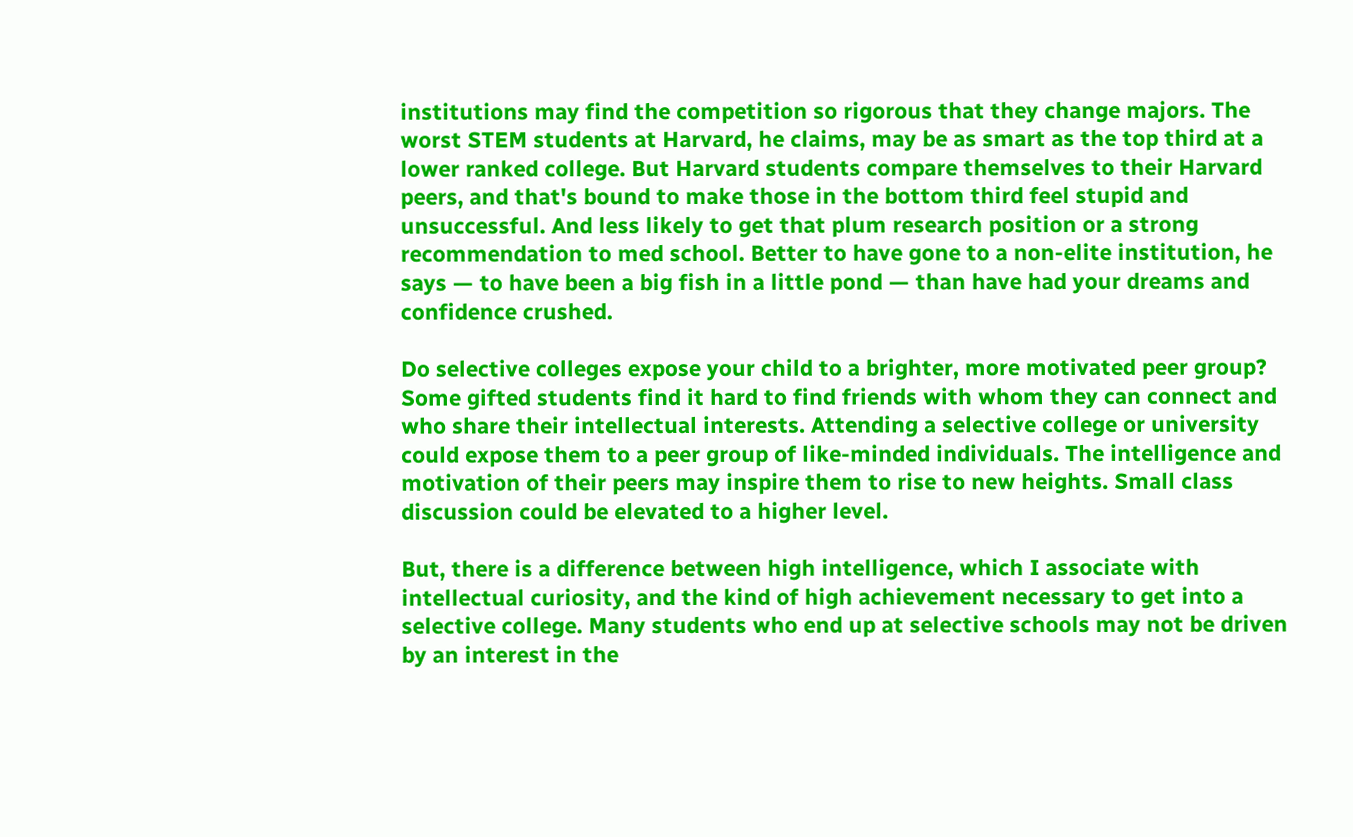institutions may find the competition so rigorous that they change majors. The worst STEM students at Harvard, he claims, may be as smart as the top third at a lower ranked college. But Harvard students compare themselves to their Harvard peers, and that's bound to make those in the bottom third feel stupid and unsuccessful. And less likely to get that plum research position or a strong recommendation to med school. Better to have gone to a non-elite institution, he says — to have been a big fish in a little pond — than have had your dreams and confidence crushed.

Do selective colleges expose your child to a brighter, more motivated peer group? Some gifted students find it hard to find friends with whom they can connect and who share their intellectual interests. Attending a selective college or university could expose them to a peer group of like-minded individuals. The intelligence and motivation of their peers may inspire them to rise to new heights. Small class discussion could be elevated to a higher level.

But, there is a difference between high intelligence, which I associate with intellectual curiosity, and the kind of high achievement necessary to get into a selective college. Many students who end up at selective schools may not be driven by an interest in the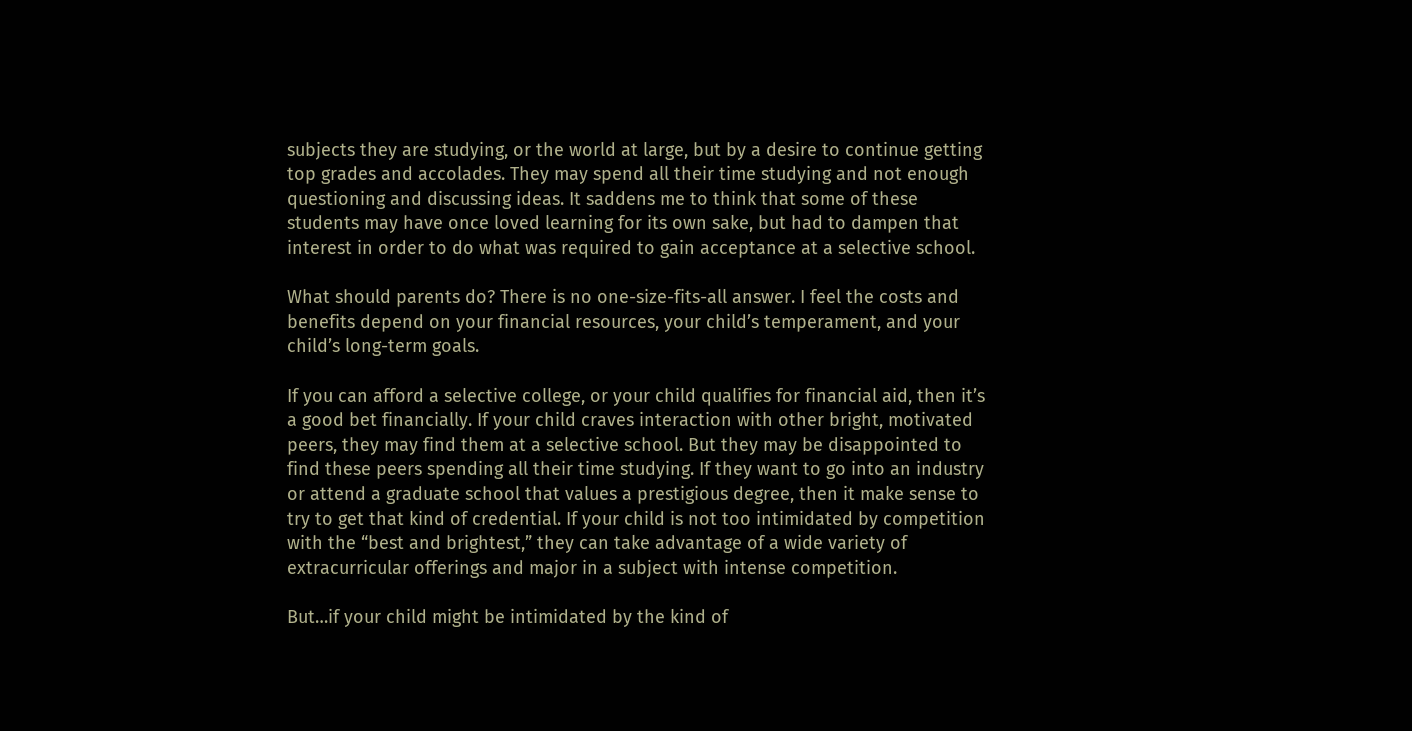subjects they are studying, or the world at large, but by a desire to continue getting top grades and accolades. They may spend all their time studying and not enough questioning and discussing ideas. It saddens me to think that some of these students may have once loved learning for its own sake, but had to dampen that interest in order to do what was required to gain acceptance at a selective school.

What should parents do? There is no one-size-fits-all answer. I feel the costs and benefits depend on your financial resources, your child’s temperament, and your child’s long-term goals.

If you can afford a selective college, or your child qualifies for financial aid, then it’s a good bet financially. If your child craves interaction with other bright, motivated peers, they may find them at a selective school. But they may be disappointed to find these peers spending all their time studying. If they want to go into an industry or attend a graduate school that values a prestigious degree, then it make sense to try to get that kind of credential. If your child is not too intimidated by competition with the “best and brightest,” they can take advantage of a wide variety of extracurricular offerings and major in a subject with intense competition.

But…if your child might be intimidated by the kind of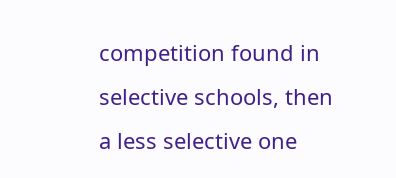competition found in selective schools, then a less selective one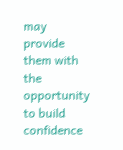may provide them with the opportunity to build confidence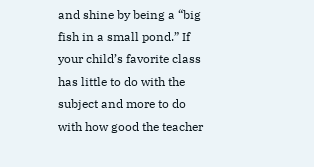and shine by being a “big fish in a small pond.” If your child’s favorite class has little to do with the subject and more to do with how good the teacher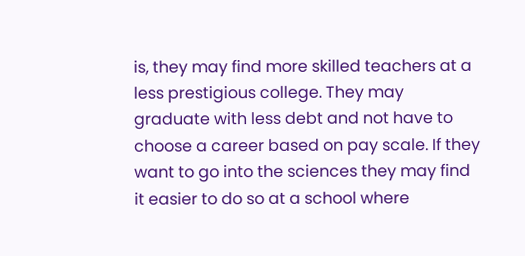is, they may find more skilled teachers at a less prestigious college. They may graduate with less debt and not have to choose a career based on pay scale. If they want to go into the sciences they may find it easier to do so at a school where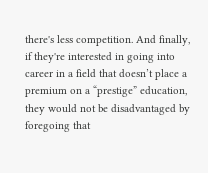there's less competition. And finally, if they're interested in going into career in a field that doesn’t place a premium on a “prestige” education, they would not be disadvantaged by foregoing that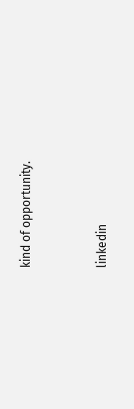kind of opportunity.


linkedin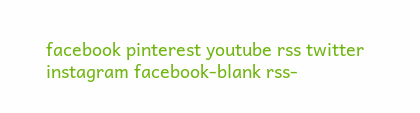facebook pinterest youtube rss twitter instagram facebook-blank rss-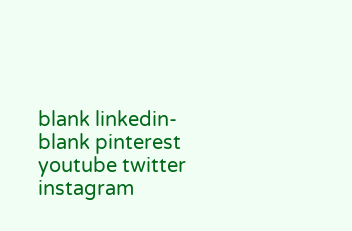blank linkedin-blank pinterest youtube twitter instagram